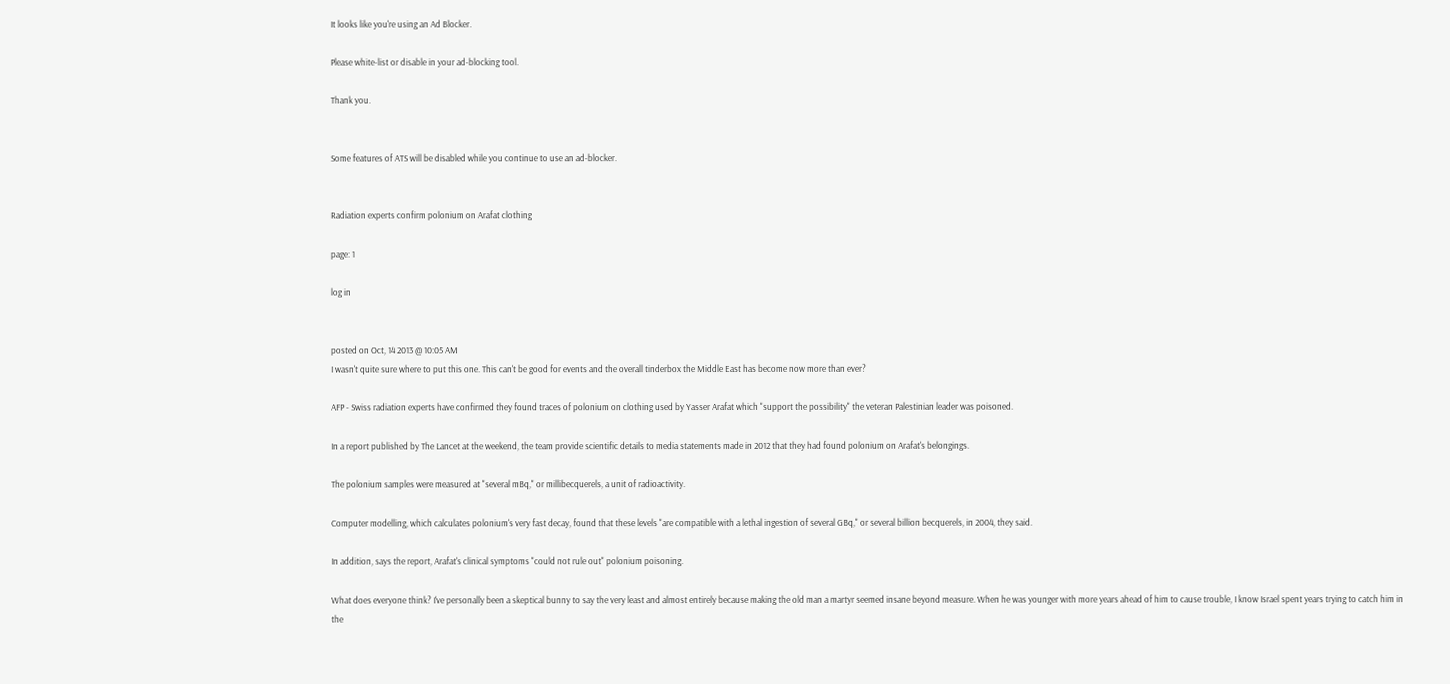It looks like you're using an Ad Blocker.

Please white-list or disable in your ad-blocking tool.

Thank you.


Some features of ATS will be disabled while you continue to use an ad-blocker.


Radiation experts confirm polonium on Arafat clothing

page: 1

log in


posted on Oct, 14 2013 @ 10:05 AM
I wasn't quite sure where to put this one. This can't be good for events and the overall tinderbox the Middle East has become now more than ever?

AFP - Swiss radiation experts have confirmed they found traces of polonium on clothing used by Yasser Arafat which "support the possibility" the veteran Palestinian leader was poisoned.

In a report published by The Lancet at the weekend, the team provide scientific details to media statements made in 2012 that they had found polonium on Arafat's belongings.

The polonium samples were measured at "several mBq," or millibecquerels, a unit of radioactivity.

Computer modelling, which calculates polonium's very fast decay, found that these levels "are compatible with a lethal ingestion of several GBq," or several billion becquerels, in 2004, they said.

In addition, says the report, Arafat's clinical symptoms "could not rule out" polonium poisoning.

What does everyone think? I've personally been a skeptical bunny to say the very least and almost entirely because making the old man a martyr seemed insane beyond measure. When he was younger with more years ahead of him to cause trouble, I know Israel spent years trying to catch him in the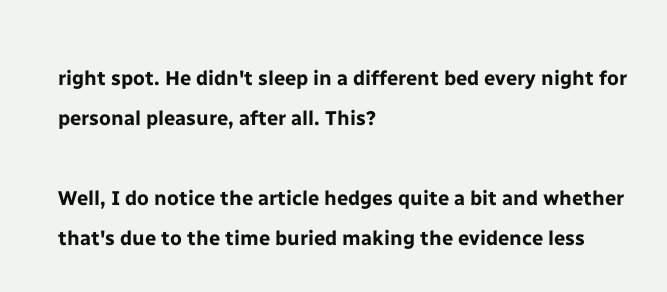right spot. He didn't sleep in a different bed every night for personal pleasure, after all. This?

Well, I do notice the article hedges quite a bit and whether that's due to the time buried making the evidence less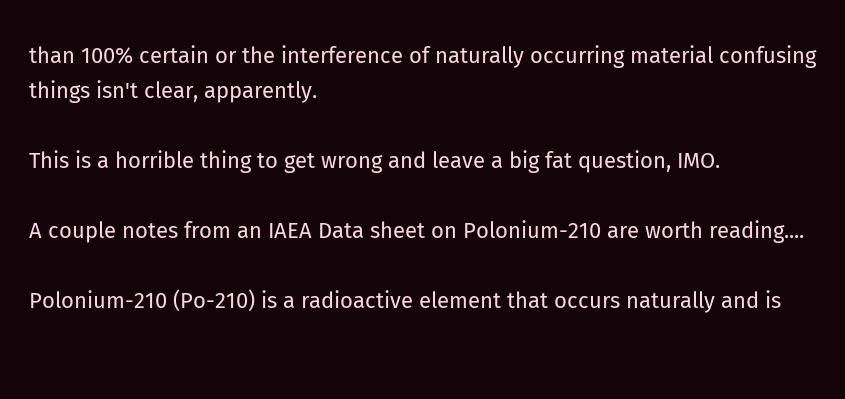than 100% certain or the interference of naturally occurring material confusing things isn't clear, apparently.

This is a horrible thing to get wrong and leave a big fat question, IMO.

A couple notes from an IAEA Data sheet on Polonium-210 are worth reading....

Polonium-210 (Po-210) is a radioactive element that occurs naturally and is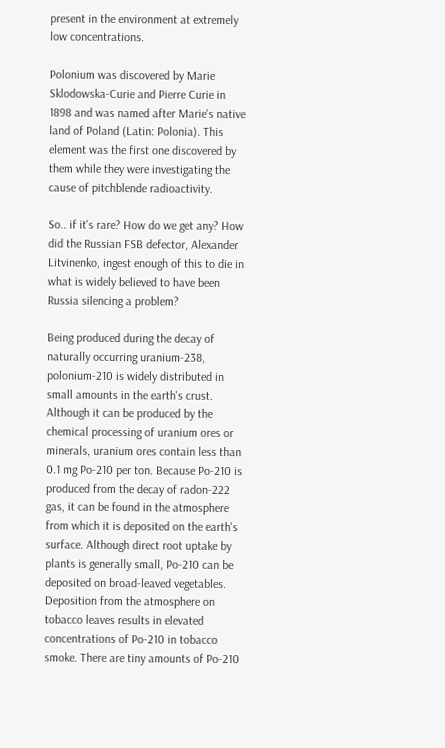present in the environment at extremely low concentrations.

Polonium was discovered by Marie Sklodowska-Curie and Pierre Curie in 1898 and was named after Marie's native land of Poland (Latin: Polonia). This element was the first one discovered by them while they were investigating the cause of pitchblende radioactivity.

So.. if it's rare? How do we get any? How did the Russian FSB defector, Alexander Litvinenko, ingest enough of this to die in what is widely believed to have been Russia silencing a problem?

Being produced during the decay of naturally occurring uranium-238, polonium-210 is widely distributed in small amounts in the earth's crust. Although it can be produced by the chemical processing of uranium ores or minerals, uranium ores contain less than 0.1 mg Po-210 per ton. Because Po-210 is produced from the decay of radon-222 gas, it can be found in the atmosphere from which it is deposited on the earth's surface. Although direct root uptake by plants is generally small, Po-210 can be deposited on broad-leaved vegetables. Deposition from the atmosphere on tobacco leaves results in elevated concentrations of Po-210 in tobacco smoke. There are tiny amounts of Po-210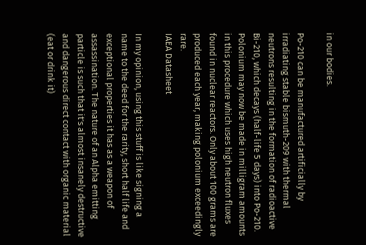in our bodies.

Po-210 can be manufactured artificially by irradiating stable bismuth-209 with thermal neutrons resulting in the formation of radioactive Bi-210, which decays (half-life 5 days) into Po-210. Polonium may now be made in milligram amounts in this procedure which uses high neutron fluxes found in nuclear reactors. Only about 100 grams are produced each year, making polonium exceedingly rare.
IAEA Datasheet

In my opinion, using this stuff is like signing a name to the deed for the rarity, short half life and exceptional properties it has as a weapon of assassination. The nature of an Alpha emitting particle is such that it's almost insanely destructive and dangerous direct contact with organic material (eat or drink it)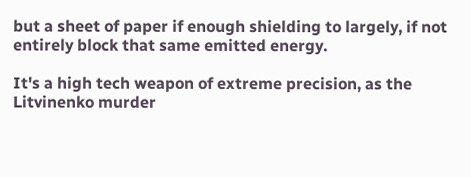but a sheet of paper if enough shielding to largely, if not entirely block that same emitted energy.

It's a high tech weapon of extreme precision, as the Litvinenko murder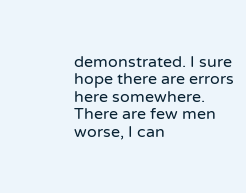demonstrated. I sure hope there are errors here somewhere. There are few men worse, I can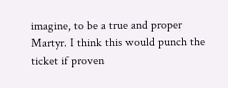imagine, to be a true and proper Martyr. I think this would punch the ticket if proven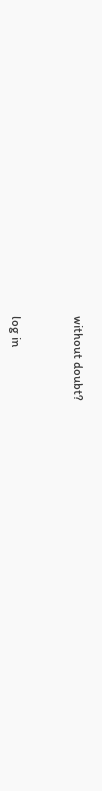without doubt?


log in